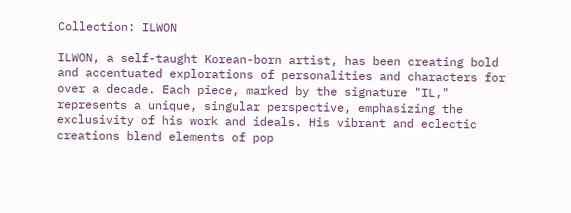Collection: ILWON

ILWON, a self-taught Korean-born artist, has been creating bold and accentuated explorations of personalities and characters for over a decade. Each piece, marked by the signature "IL," represents a unique, singular perspective, emphasizing the exclusivity of his work and ideals. His vibrant and eclectic creations blend elements of pop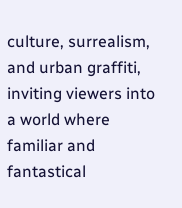culture, surrealism, and urban graffiti, inviting viewers into a world where familiar and fantastical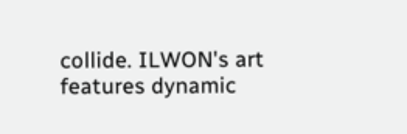collide. ILWON's art features dynamic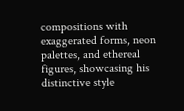compositions with exaggerated forms, neon palettes, and ethereal figures, showcasing his distinctive style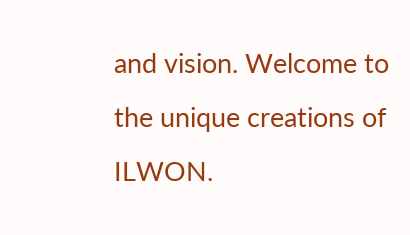and vision. Welcome to the unique creations of ILWON.